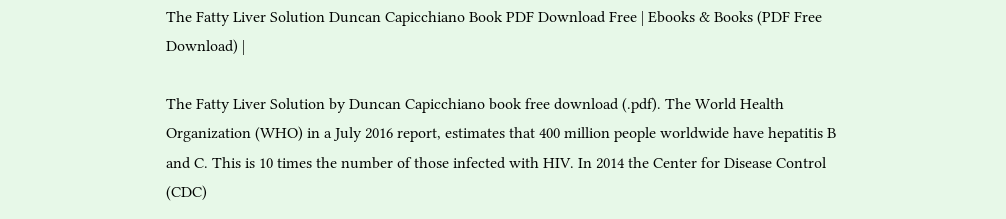The Fatty Liver Solution Duncan Capicchiano Book PDF Download Free | Ebooks & Books (PDF Free Download) |

The Fatty Liver Solution by Duncan Capicchiano book free download (.pdf). The World Health Organization (WHO) in a July 2016 report, estimates that 400 million people worldwide have hepatitis B and C. This is 10 times the number of those infected with HIV. In 2014 the Center for Disease Control (CDC)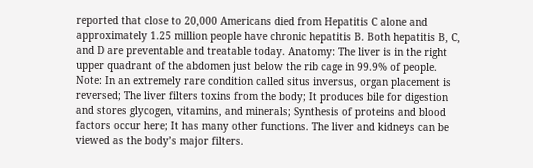reported that close to 20,000 Americans died from Hepatitis C alone and approximately 1.25 million people have chronic hepatitis B. Both hepatitis B, C, and D are preventable and treatable today. Anatomy: The liver is in the right upper quadrant of the abdomen just below the rib cage in 99.9% of people. Note: In an extremely rare condition called situs inversus, organ placement is reversed; The liver filters toxins from the body; It produces bile for digestion and stores glycogen, vitamins, and minerals; Synthesis of proteins and blood factors occur here; It has many other functions. The liver and kidneys can be viewed as the body’s major filters.